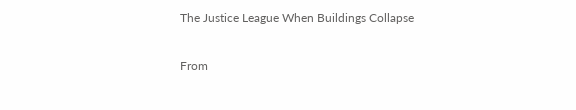The Justice League When Buildings Collapse

From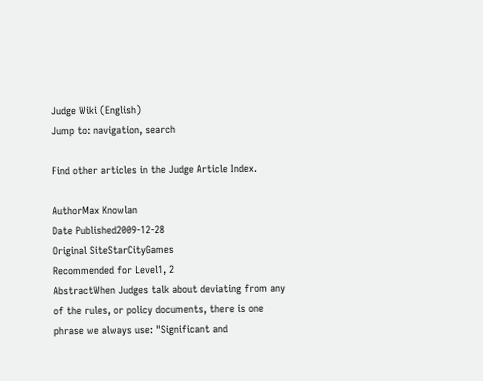Judge Wiki (English)
Jump to: navigation, search

Find other articles in the Judge Article Index.

AuthorMax Knowlan
Date Published2009-12-28
Original SiteStarCityGames
Recommended for Level1, 2
AbstractWhen Judges talk about deviating from any of the rules, or policy documents, there is one phrase we always use: "Significant and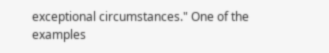exceptional circumstances." One of the examples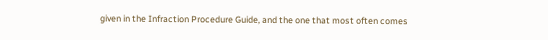given in the Infraction Procedure Guide, and the one that most often comes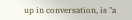up in conversation, is "a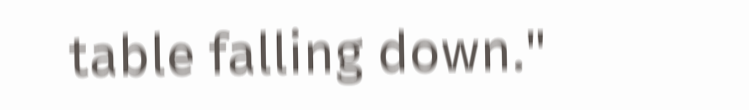table falling down."